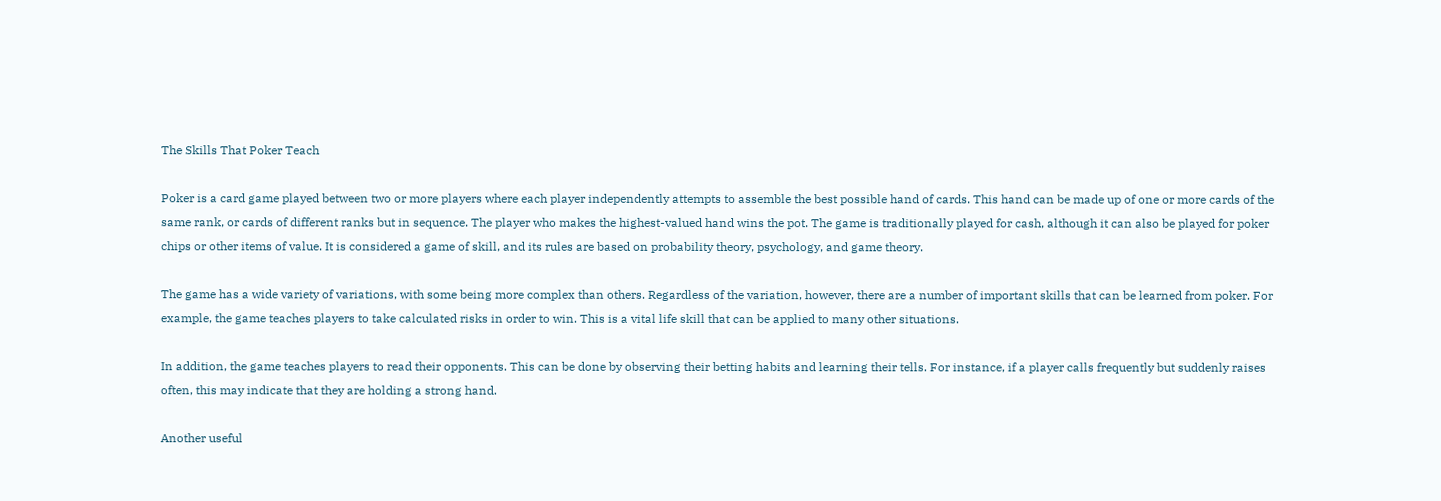The Skills That Poker Teach

Poker is a card game played between two or more players where each player independently attempts to assemble the best possible hand of cards. This hand can be made up of one or more cards of the same rank, or cards of different ranks but in sequence. The player who makes the highest-valued hand wins the pot. The game is traditionally played for cash, although it can also be played for poker chips or other items of value. It is considered a game of skill, and its rules are based on probability theory, psychology, and game theory.

The game has a wide variety of variations, with some being more complex than others. Regardless of the variation, however, there are a number of important skills that can be learned from poker. For example, the game teaches players to take calculated risks in order to win. This is a vital life skill that can be applied to many other situations.

In addition, the game teaches players to read their opponents. This can be done by observing their betting habits and learning their tells. For instance, if a player calls frequently but suddenly raises often, this may indicate that they are holding a strong hand.

Another useful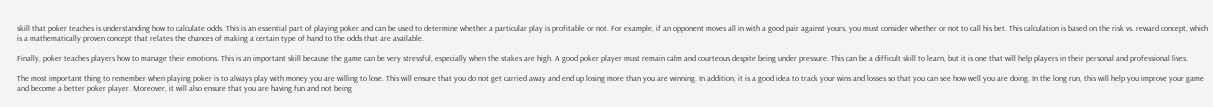skill that poker teaches is understanding how to calculate odds. This is an essential part of playing poker and can be used to determine whether a particular play is profitable or not. For example, if an opponent moves all in with a good pair against yours, you must consider whether or not to call his bet. This calculation is based on the risk vs. reward concept, which is a mathematically proven concept that relates the chances of making a certain type of hand to the odds that are available.

Finally, poker teaches players how to manage their emotions. This is an important skill because the game can be very stressful, especially when the stakes are high. A good poker player must remain calm and courteous despite being under pressure. This can be a difficult skill to learn, but it is one that will help players in their personal and professional lives.

The most important thing to remember when playing poker is to always play with money you are willing to lose. This will ensure that you do not get carried away and end up losing more than you are winning. In addition, it is a good idea to track your wins and losses so that you can see how well you are doing. In the long run, this will help you improve your game and become a better poker player. Moreover, it will also ensure that you are having fun and not being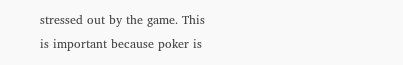stressed out by the game. This is important because poker is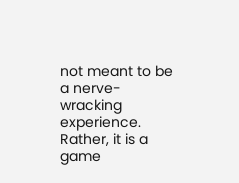not meant to be a nerve-wracking experience. Rather, it is a game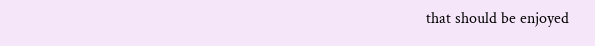that should be enjoyed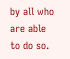by all who are able to do so.